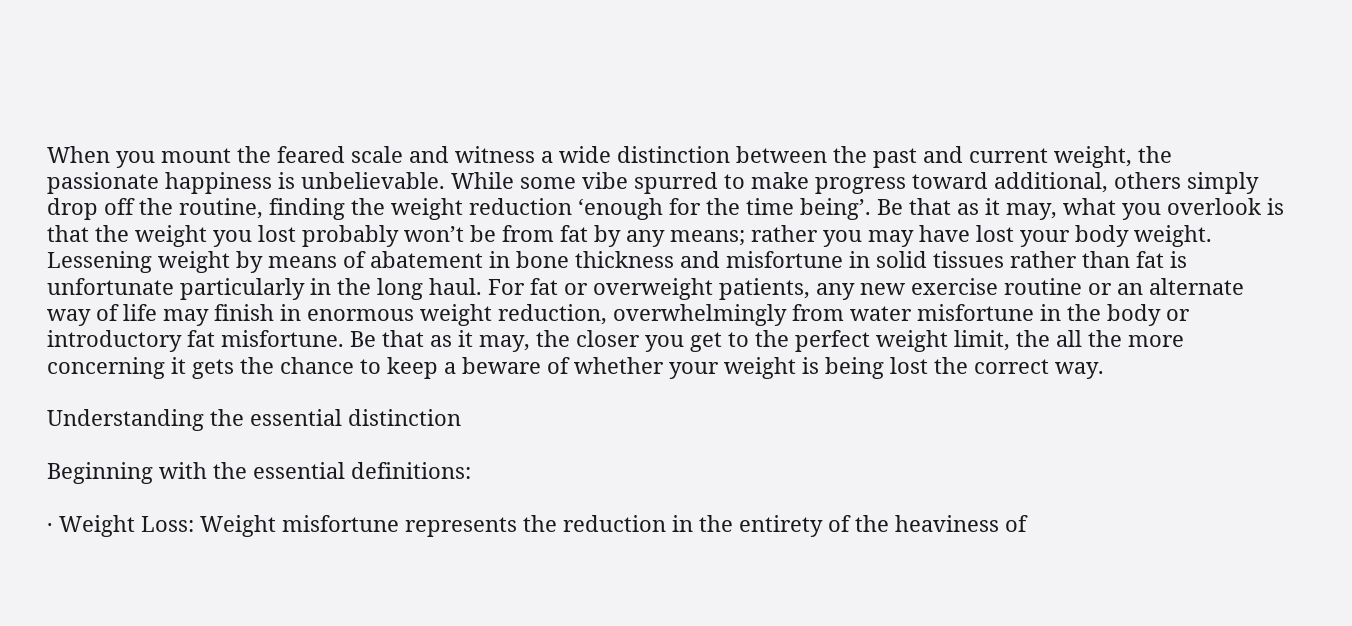When you mount the feared scale and witness a wide distinction between the past and current weight, the passionate happiness is unbelievable. While some vibe spurred to make progress toward additional, others simply drop off the routine, finding the weight reduction ‘enough for the time being’. Be that as it may, what you overlook is that the weight you lost probably won’t be from fat by any means; rather you may have lost your body weight. Lessening weight by means of abatement in bone thickness and misfortune in solid tissues rather than fat is unfortunate particularly in the long haul. For fat or overweight patients, any new exercise routine or an alternate way of life may finish in enormous weight reduction, overwhelmingly from water misfortune in the body or introductory fat misfortune. Be that as it may, the closer you get to the perfect weight limit, the all the more concerning it gets the chance to keep a beware of whether your weight is being lost the correct way.

Understanding the essential distinction

Beginning with the essential definitions:

· Weight Loss: Weight misfortune represents the reduction in the entirety of the heaviness of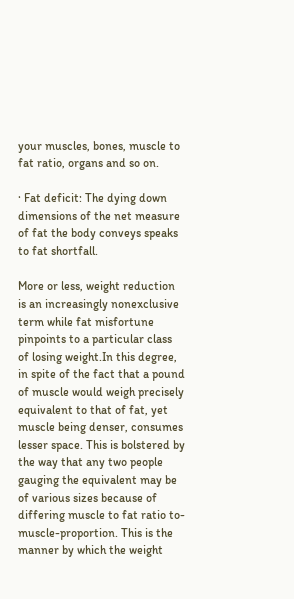your muscles, bones, muscle to fat ratio, organs and so on.

· Fat deficit: The dying down dimensions of the net measure of fat the body conveys speaks to fat shortfall.

More or less, weight reduction is an increasingly nonexclusive term while fat misfortune pinpoints to a particular class of losing weight.In this degree, in spite of the fact that a pound of muscle would weigh precisely equivalent to that of fat, yet muscle being denser, consumes lesser space. This is bolstered by the way that any two people gauging the equivalent may be of various sizes because of differing muscle to fat ratio to-muscle-proportion. This is the manner by which the weight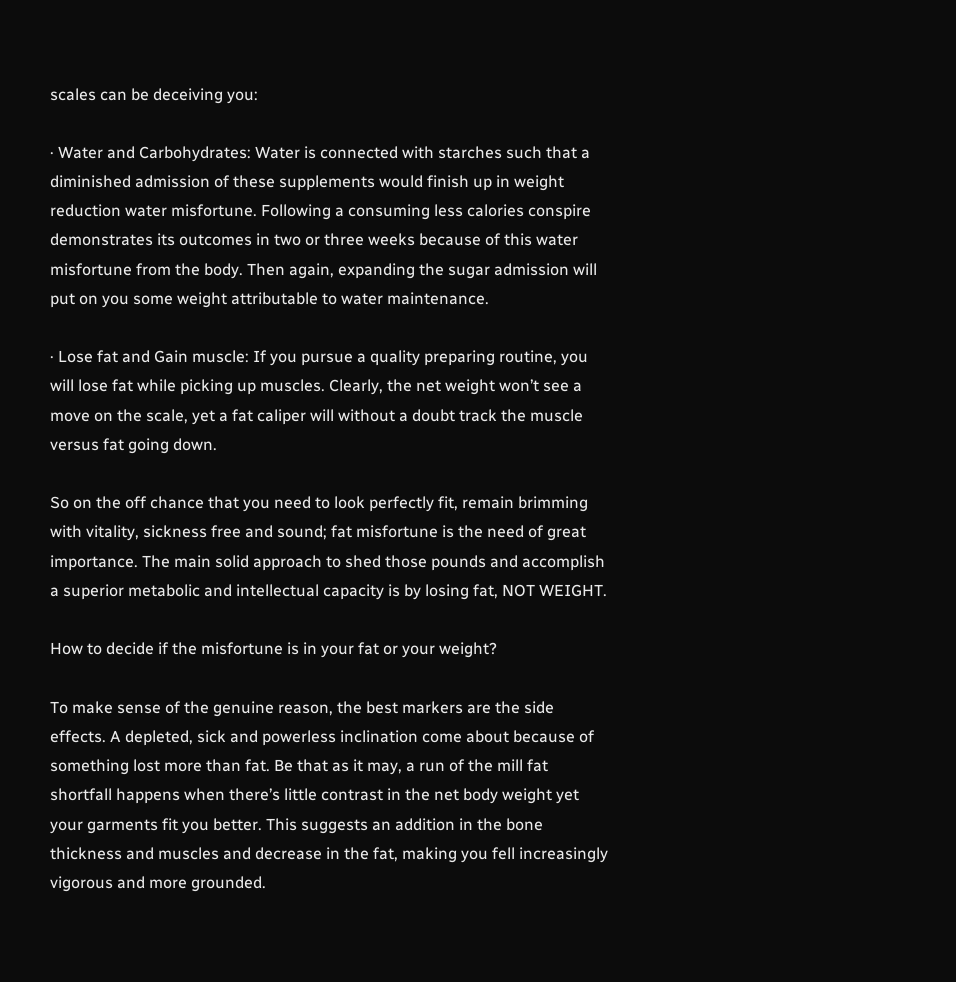scales can be deceiving you:

· Water and Carbohydrates: Water is connected with starches such that a diminished admission of these supplements would finish up in weight reduction water misfortune. Following a consuming less calories conspire demonstrates its outcomes in two or three weeks because of this water misfortune from the body. Then again, expanding the sugar admission will put on you some weight attributable to water maintenance.

· Lose fat and Gain muscle: If you pursue a quality preparing routine, you will lose fat while picking up muscles. Clearly, the net weight won’t see a move on the scale, yet a fat caliper will without a doubt track the muscle versus fat going down.

So on the off chance that you need to look perfectly fit, remain brimming with vitality, sickness free and sound; fat misfortune is the need of great importance. The main solid approach to shed those pounds and accomplish a superior metabolic and intellectual capacity is by losing fat, NOT WEIGHT.

How to decide if the misfortune is in your fat or your weight?

To make sense of the genuine reason, the best markers are the side effects. A depleted, sick and powerless inclination come about because of something lost more than fat. Be that as it may, a run of the mill fat shortfall happens when there’s little contrast in the net body weight yet your garments fit you better. This suggests an addition in the bone thickness and muscles and decrease in the fat, making you fell increasingly vigorous and more grounded.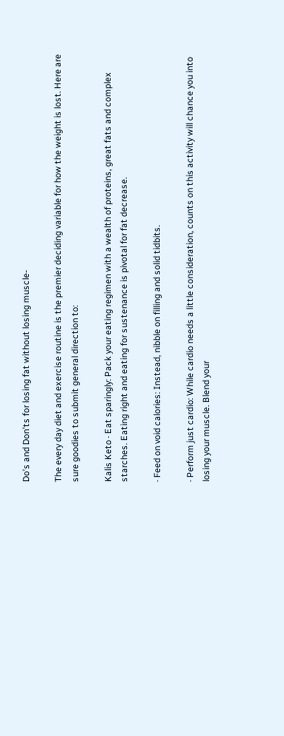Do’s and Don’ts for losing fat without losing muscle-

The every day diet and exercise routine is the premier deciding variable for how the weight is lost. Here are sure goodies to submit general direction to:

Kalis Keto · Eat sparingly: Pack your eating regimen with a wealth of proteins, great fats and complex starches. Eating right and eating for sustenance is pivotal for fat decrease.

· Feed on void calories: Instead, nibble on filling and solid tidbits.

· Perform just cardio: While cardio needs a little consideration, counts on this activity will chance you into losing your muscle. Blend your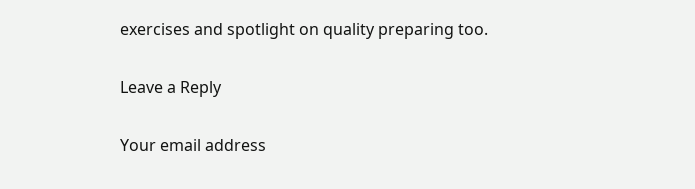exercises and spotlight on quality preparing too.

Leave a Reply

Your email address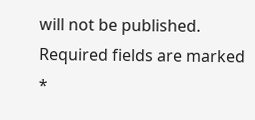will not be published. Required fields are marked *